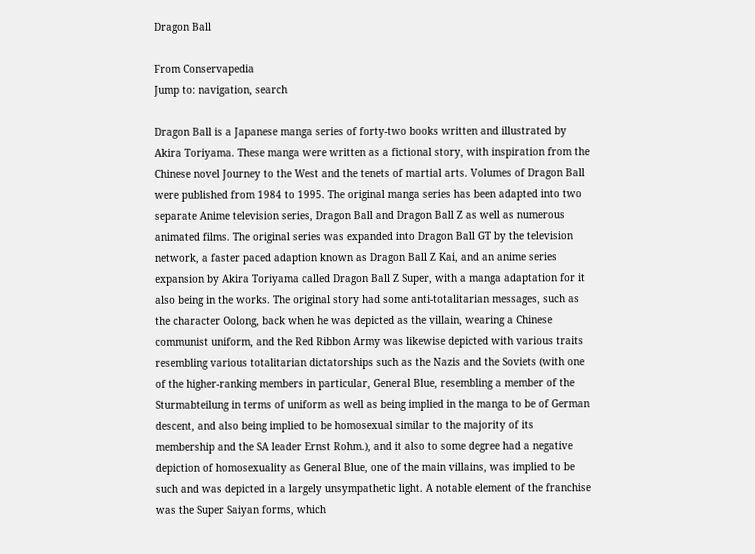Dragon Ball

From Conservapedia
Jump to: navigation, search

Dragon Ball is a Japanese manga series of forty-two books written and illustrated by Akira Toriyama. These manga were written as a fictional story, with inspiration from the Chinese novel Journey to the West and the tenets of martial arts. Volumes of Dragon Ball were published from 1984 to 1995. The original manga series has been adapted into two separate Anime television series, Dragon Ball and Dragon Ball Z as well as numerous animated films. The original series was expanded into Dragon Ball GT by the television network, a faster paced adaption known as Dragon Ball Z Kai, and an anime series expansion by Akira Toriyama called Dragon Ball Z Super, with a manga adaptation for it also being in the works. The original story had some anti-totalitarian messages, such as the character Oolong, back when he was depicted as the villain, wearing a Chinese communist uniform, and the Red Ribbon Army was likewise depicted with various traits resembling various totalitarian dictatorships such as the Nazis and the Soviets (with one of the higher-ranking members in particular, General Blue, resembling a member of the Sturmabteilung in terms of uniform as well as being implied in the manga to be of German descent, and also being implied to be homosexual similar to the majority of its membership and the SA leader Ernst Rohm.), and it also to some degree had a negative depiction of homosexuality as General Blue, one of the main villains, was implied to be such and was depicted in a largely unsympathetic light. A notable element of the franchise was the Super Saiyan forms, which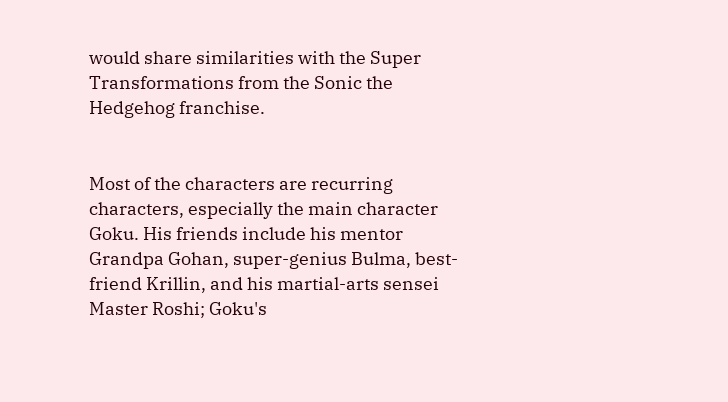would share similarities with the Super Transformations from the Sonic the Hedgehog franchise.


Most of the characters are recurring characters, especially the main character Goku. His friends include his mentor Grandpa Gohan, super-genius Bulma, best-friend Krillin, and his martial-arts sensei Master Roshi; Goku's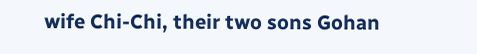wife Chi-Chi, their two sons Gohan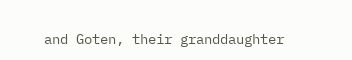and Goten, their granddaughter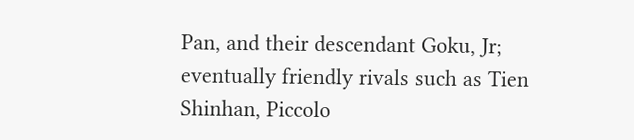Pan, and their descendant Goku, Jr; eventually friendly rivals such as Tien Shinhan, Piccolo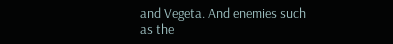and Vegeta. And enemies such as the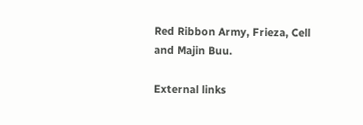Red Ribbon Army, Frieza, Cell and Majin Buu.

External links